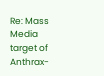Re: Mass Media target of Anthrax-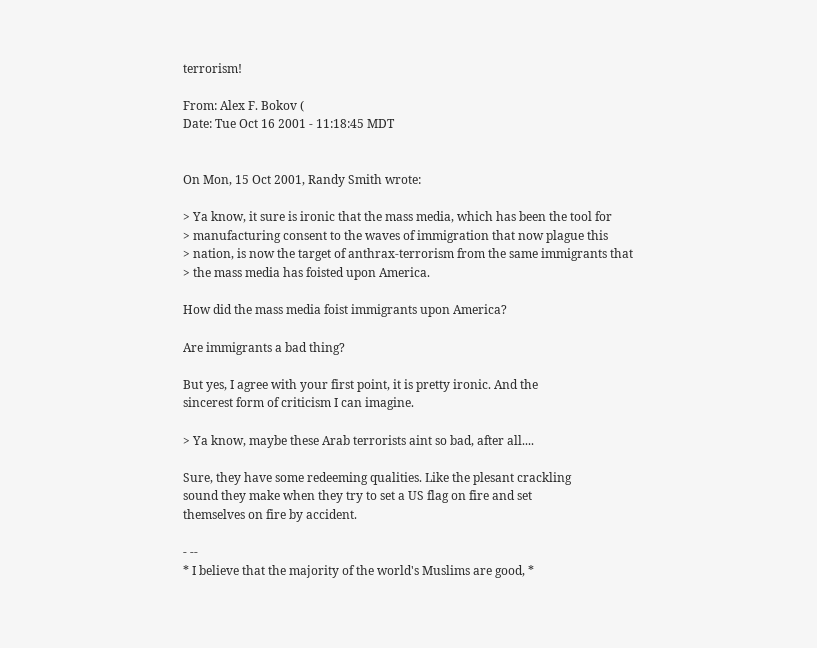terrorism!

From: Alex F. Bokov (
Date: Tue Oct 16 2001 - 11:18:45 MDT


On Mon, 15 Oct 2001, Randy Smith wrote:

> Ya know, it sure is ironic that the mass media, which has been the tool for
> manufacturing consent to the waves of immigration that now plague this
> nation, is now the target of anthrax-terrorism from the same immigrants that
> the mass media has foisted upon America.

How did the mass media foist immigrants upon America?

Are immigrants a bad thing?

But yes, I agree with your first point, it is pretty ironic. And the
sincerest form of criticism I can imagine.

> Ya know, maybe these Arab terrorists aint so bad, after all....

Sure, they have some redeeming qualities. Like the plesant crackling
sound they make when they try to set a US flag on fire and set
themselves on fire by accident.

- --
* I believe that the majority of the world's Muslims are good, *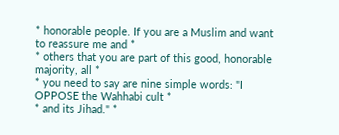* honorable people. If you are a Muslim and want to reassure me and *
* others that you are part of this good, honorable majority, all *
* you need to say are nine simple words: "I OPPOSE the Wahhabi cult *
* and its Jihad." *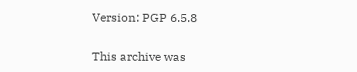Version: PGP 6.5.8


This archive was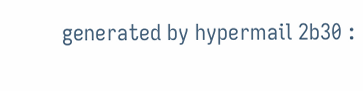generated by hypermail 2b30 :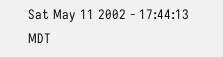Sat May 11 2002 - 17:44:13 MDT